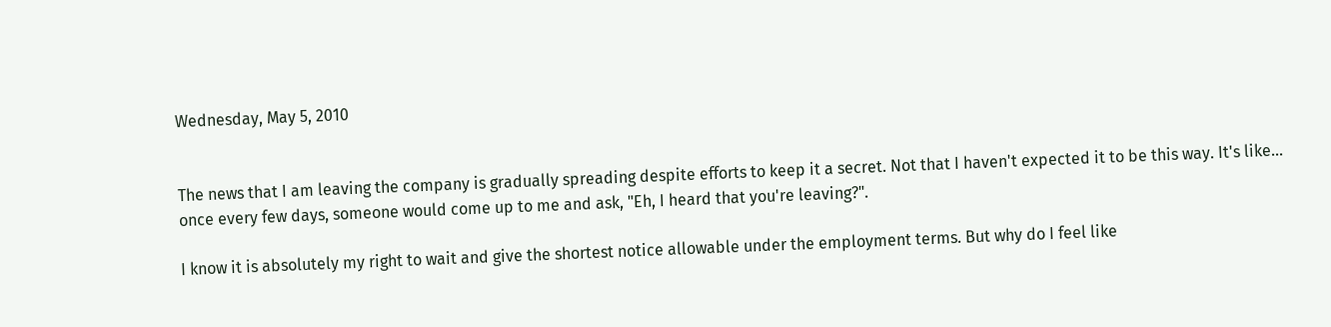Wednesday, May 5, 2010


The news that I am leaving the company is gradually spreading despite efforts to keep it a secret. Not that I haven't expected it to be this way. It's like... once every few days, someone would come up to me and ask, "Eh, I heard that you're leaving?".

I know it is absolutely my right to wait and give the shortest notice allowable under the employment terms. But why do I feel like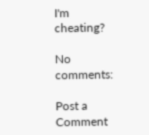I'm cheating?

No comments:

Post a Comment